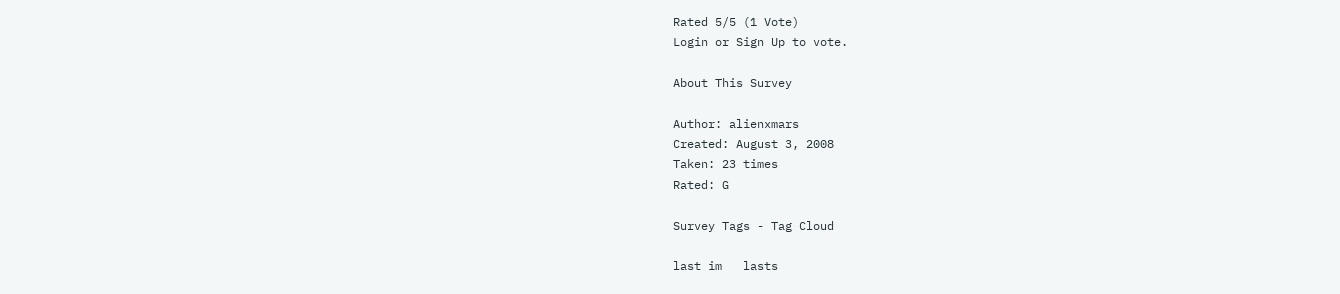Rated 5/5 (1 Vote)
Login or Sign Up to vote.

About This Survey

Author: alienxmars
Created: August 3, 2008
Taken: 23 times
Rated: G

Survey Tags - Tag Cloud

last im   lasts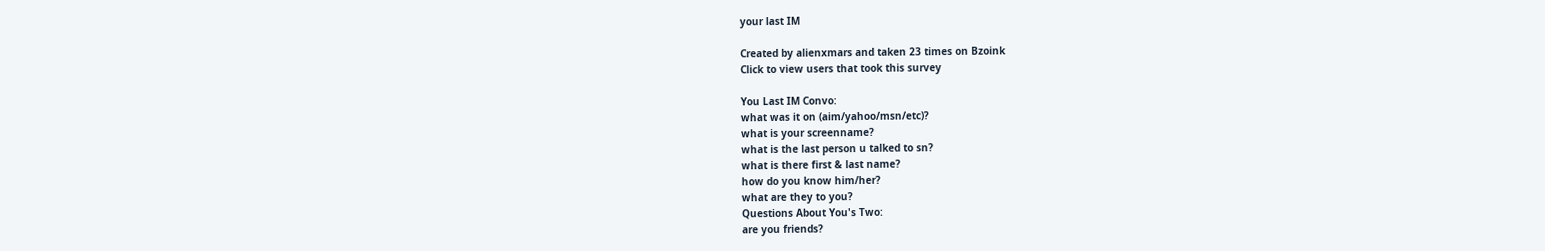your last IM

Created by alienxmars and taken 23 times on Bzoink
Click to view users that took this survey

You Last IM Convo:
what was it on (aim/yahoo/msn/etc)?
what is your screenname?
what is the last person u talked to sn?
what is there first & last name?
how do you know him/her?
what are they to you?
Questions About You's Two:
are you friends?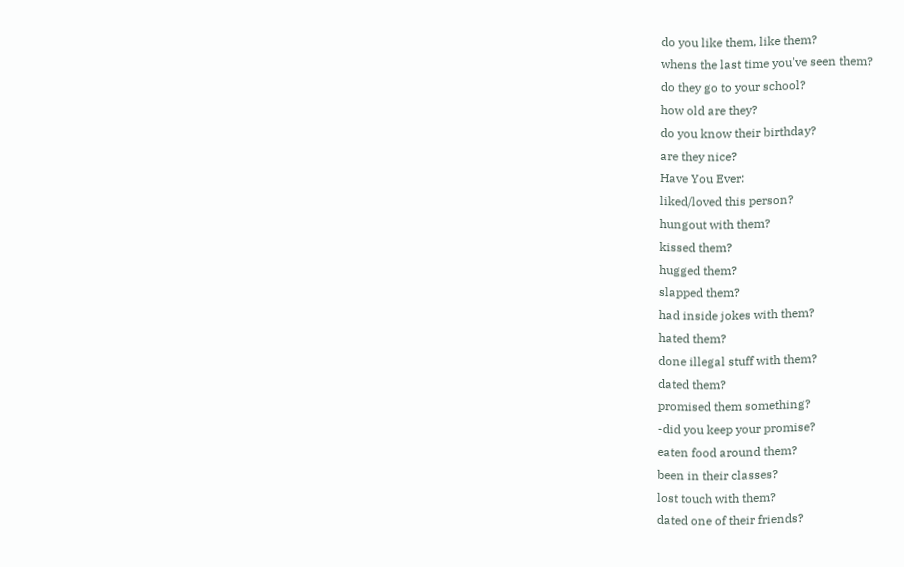do you like them, like them?
whens the last time you've seen them?
do they go to your school?
how old are they?
do you know their birthday?
are they nice?
Have You Ever:
liked/loved this person?
hungout with them?
kissed them?
hugged them?
slapped them?
had inside jokes with them?
hated them?
done illegal stuff with them?
dated them?
promised them something?
-did you keep your promise?
eaten food around them?
been in their classes?
lost touch with them?
dated one of their friends?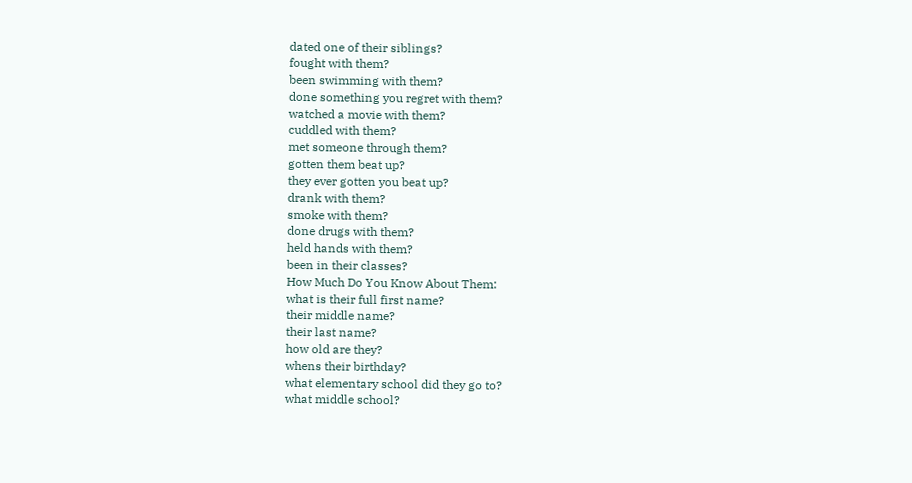dated one of their siblings?
fought with them?
been swimming with them?
done something you regret with them?
watched a movie with them?
cuddled with them?
met someone through them?
gotten them beat up?
they ever gotten you beat up?
drank with them?
smoke with them?
done drugs with them?
held hands with them?
been in their classes?
How Much Do You Know About Them:
what is their full first name?
their middle name?
their last name?
how old are they?
whens their birthday?
what elementary school did they go to?
what middle school?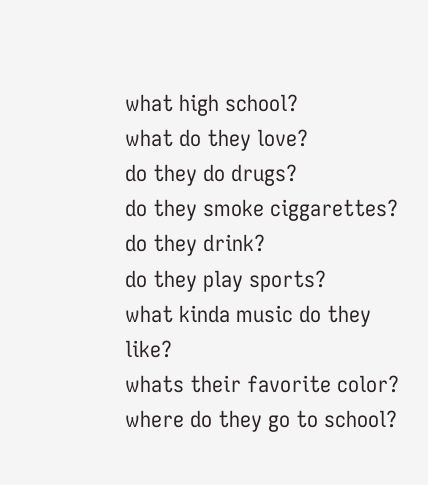what high school?
what do they love?
do they do drugs?
do they smoke ciggarettes?
do they drink?
do they play sports?
what kinda music do they like?
whats their favorite color?
where do they go to school?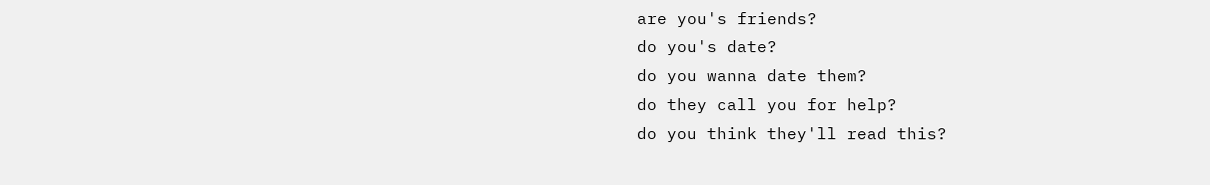are you's friends?
do you's date?
do you wanna date them?
do they call you for help?
do you think they'll read this?